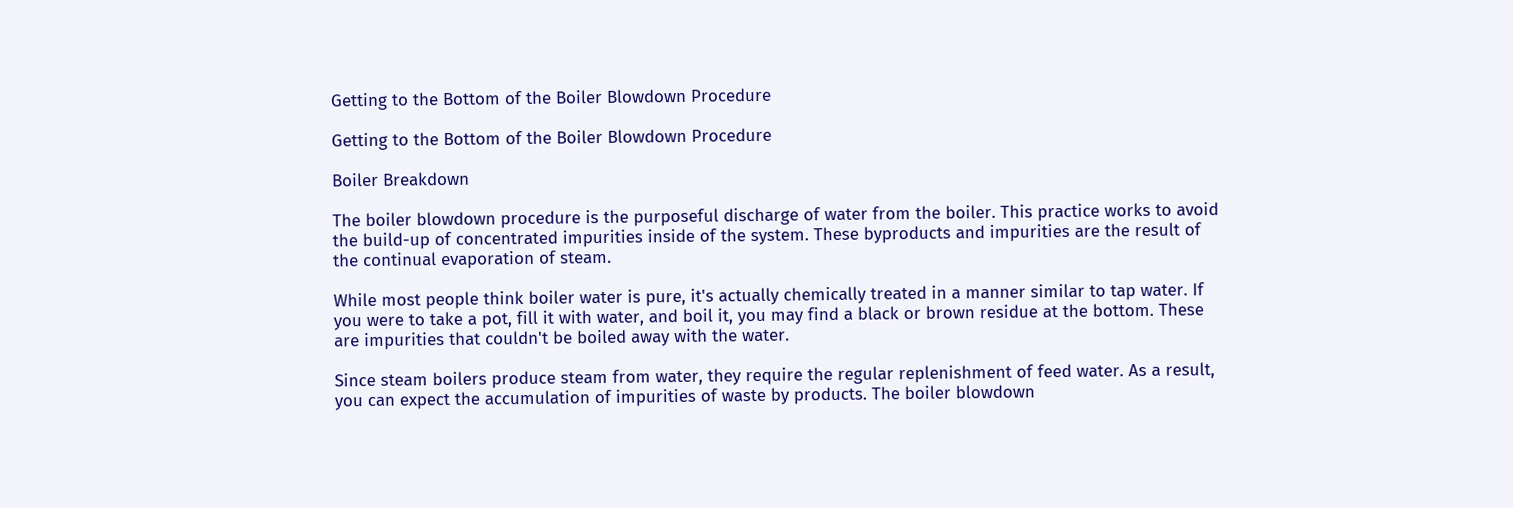Getting to the Bottom of the Boiler Blowdown Procedure

Getting to the Bottom of the Boiler Blowdown Procedure

Boiler Breakdown

The boiler blowdown procedure is the purposeful discharge of water from the boiler. This practice works to avoid the build-up of concentrated impurities inside of the system. These byproducts and impurities are the result of the continual evaporation of steam.

While most people think boiler water is pure, it's actually chemically treated in a manner similar to tap water. If you were to take a pot, fill it with water, and boil it, you may find a black or brown residue at the bottom. These are impurities that couldn't be boiled away with the water.

Since steam boilers produce steam from water, they require the regular replenishment of feed water. As a result, you can expect the accumulation of impurities of waste by products. The boiler blowdown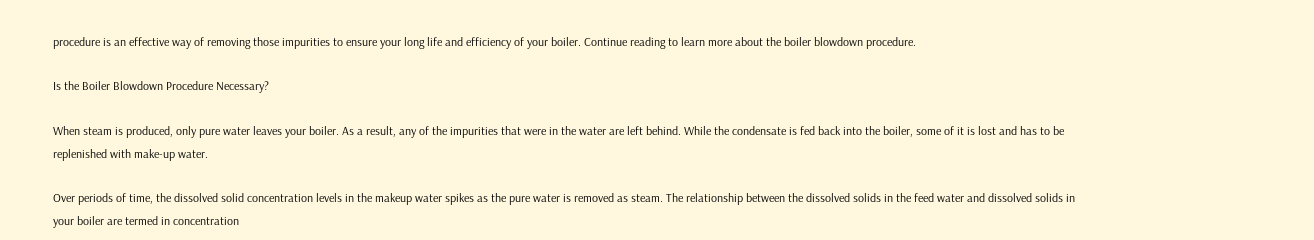procedure is an effective way of removing those impurities to ensure your long life and efficiency of your boiler. Continue reading to learn more about the boiler blowdown procedure.

Is the Boiler Blowdown Procedure Necessary?

When steam is produced, only pure water leaves your boiler. As a result, any of the impurities that were in the water are left behind. While the condensate is fed back into the boiler, some of it is lost and has to be replenished with make-up water.

Over periods of time, the dissolved solid concentration levels in the makeup water spikes as the pure water is removed as steam. The relationship between the dissolved solids in the feed water and dissolved solids in your boiler are termed in concentration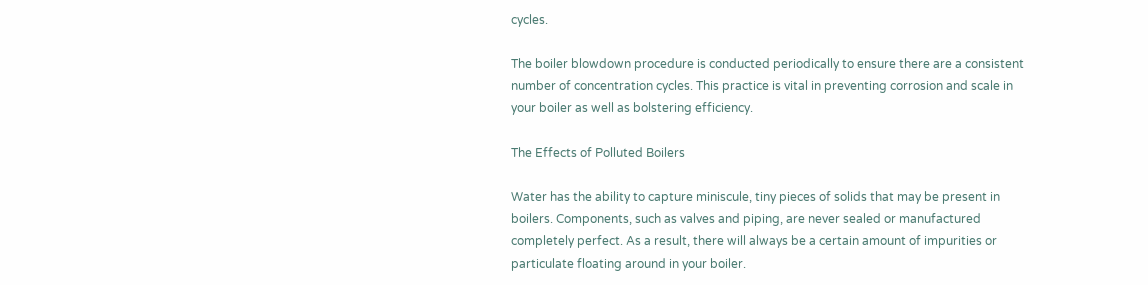cycles.

The boiler blowdown procedure is conducted periodically to ensure there are a consistent number of concentration cycles. This practice is vital in preventing corrosion and scale in your boiler as well as bolstering efficiency.

The Effects of Polluted Boilers

Water has the ability to capture miniscule, tiny pieces of solids that may be present in boilers. Components, such as valves and piping, are never sealed or manufactured completely perfect. As a result, there will always be a certain amount of impurities or particulate floating around in your boiler.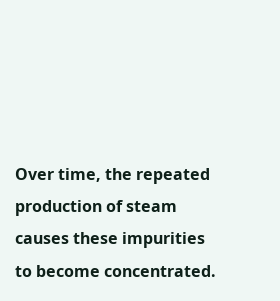Over time, the repeated production of steam causes these impurities to become concentrated.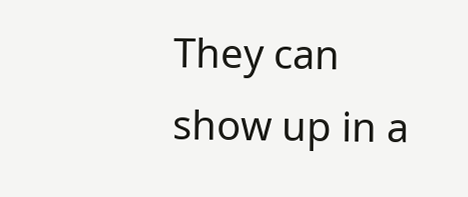They can show up in a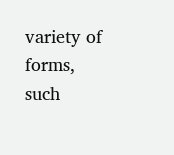variety of forms, such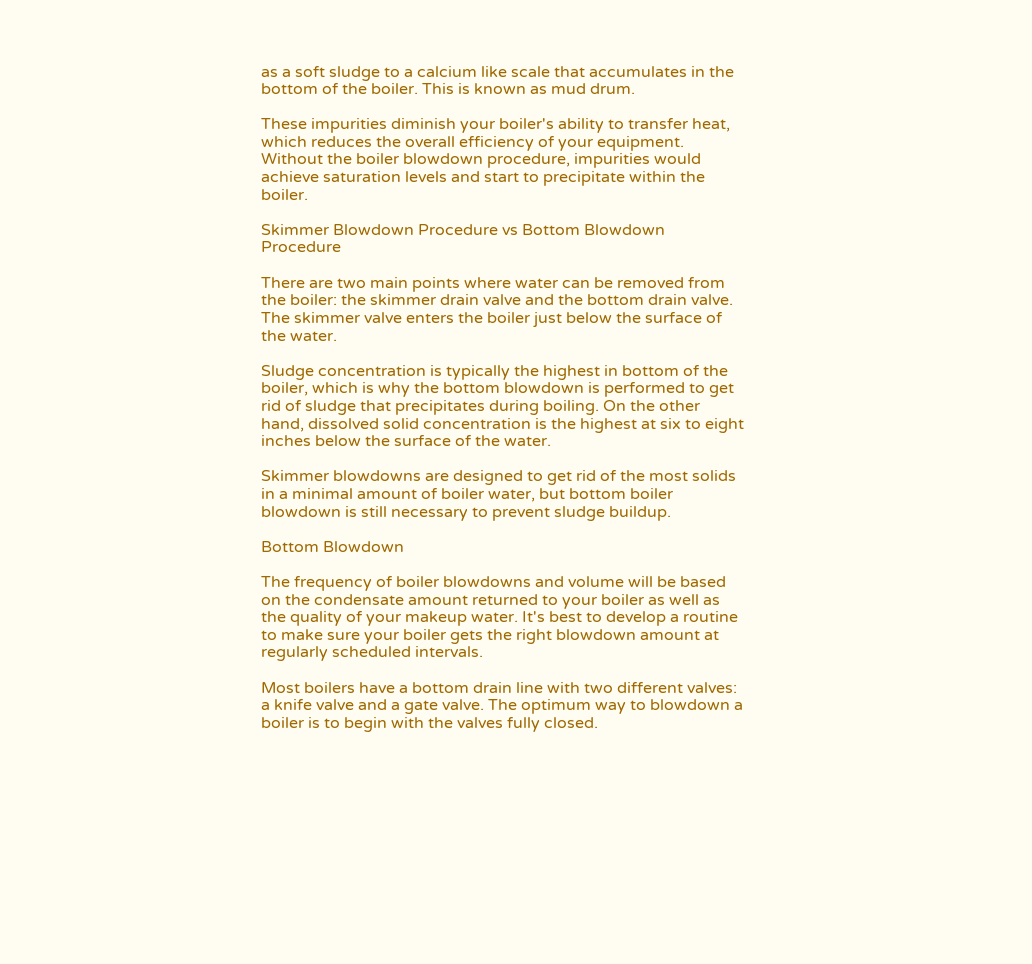as a soft sludge to a calcium like scale that accumulates in the bottom of the boiler. This is known as mud drum.

These impurities diminish your boiler's ability to transfer heat, which reduces the overall efficiency of your equipment. Without the boiler blowdown procedure, impurities would achieve saturation levels and start to precipitate within the boiler.

Skimmer Blowdown Procedure vs Bottom Blowdown Procedure

There are two main points where water can be removed from the boiler: the skimmer drain valve and the bottom drain valve. The skimmer valve enters the boiler just below the surface of the water.

Sludge concentration is typically the highest in bottom of the boiler, which is why the bottom blowdown is performed to get rid of sludge that precipitates during boiling. On the other hand, dissolved solid concentration is the highest at six to eight inches below the surface of the water.

Skimmer blowdowns are designed to get rid of the most solids in a minimal amount of boiler water, but bottom boiler blowdown is still necessary to prevent sludge buildup.

Bottom Blowdown

The frequency of boiler blowdowns and volume will be based on the condensate amount returned to your boiler as well as the quality of your makeup water. It's best to develop a routine to make sure your boiler gets the right blowdown amount at regularly scheduled intervals.

Most boilers have a bottom drain line with two different valves: a knife valve and a gate valve. The optimum way to blowdown a boiler is to begin with the valves fully closed.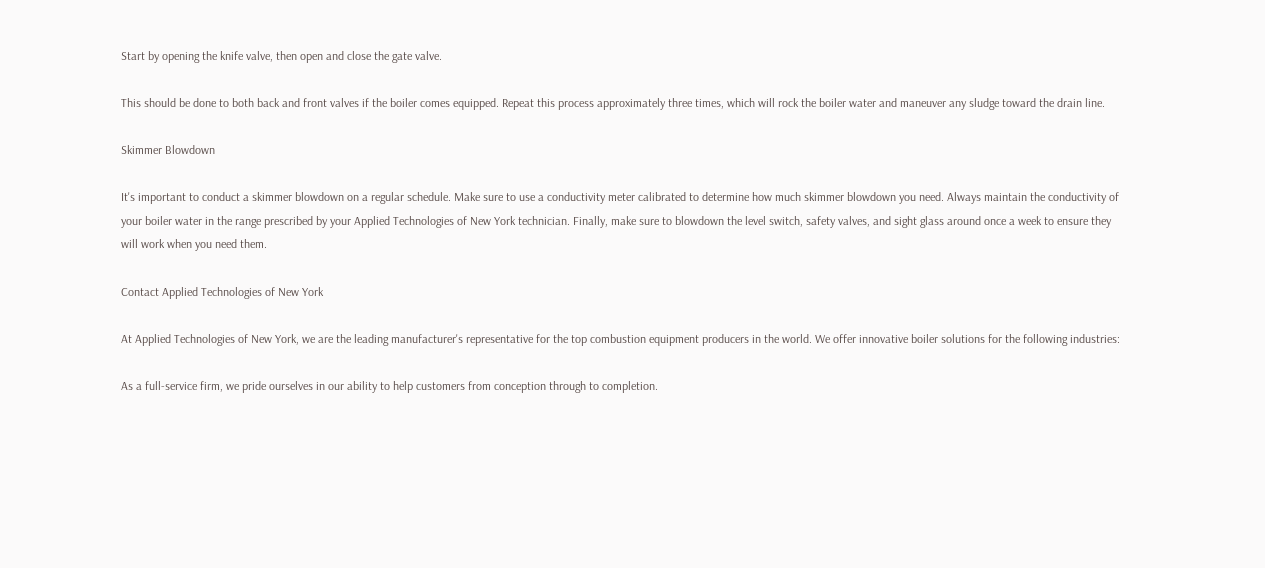Start by opening the knife valve, then open and close the gate valve.

This should be done to both back and front valves if the boiler comes equipped. Repeat this process approximately three times, which will rock the boiler water and maneuver any sludge toward the drain line.

Skimmer Blowdown

It's important to conduct a skimmer blowdown on a regular schedule. Make sure to use a conductivity meter calibrated to determine how much skimmer blowdown you need. Always maintain the conductivity of your boiler water in the range prescribed by your Applied Technologies of New York technician. Finally, make sure to blowdown the level switch, safety valves, and sight glass around once a week to ensure they will work when you need them.

Contact Applied Technologies of New York

At Applied Technologies of New York, we are the leading manufacturer's representative for the top combustion equipment producers in the world. We offer innovative boiler solutions for the following industries:

As a full-service firm, we pride ourselves in our ability to help customers from conception through to completion.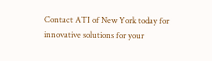Contact ATI of New York today for innovative solutions for your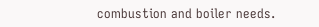combustion and boiler needs.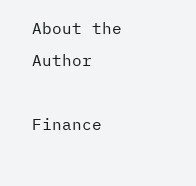About the Author

Finance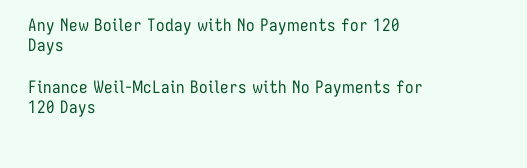Any New Boiler Today with No Payments for 120 Days

Finance Weil-McLain Boilers with No Payments for 120 Days